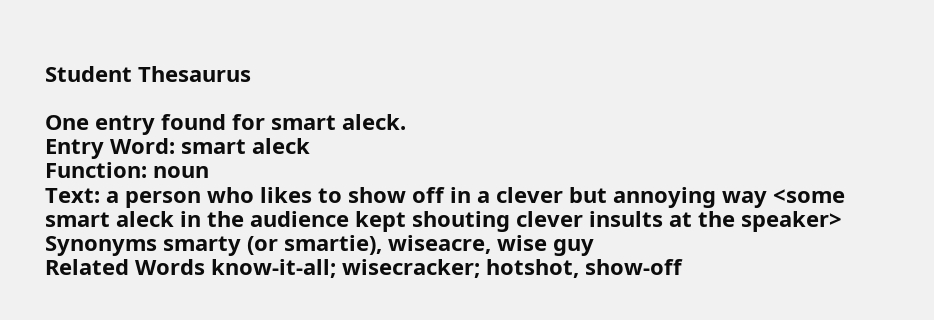Student Thesaurus

One entry found for smart aleck.
Entry Word: smart aleck
Function: noun
Text: a person who likes to show off in a clever but annoying way <some smart aleck in the audience kept shouting clever insults at the speaker>
Synonyms smarty (or smartie), wiseacre, wise guy
Related Words know-it-all; wisecracker; hotshot, show-off